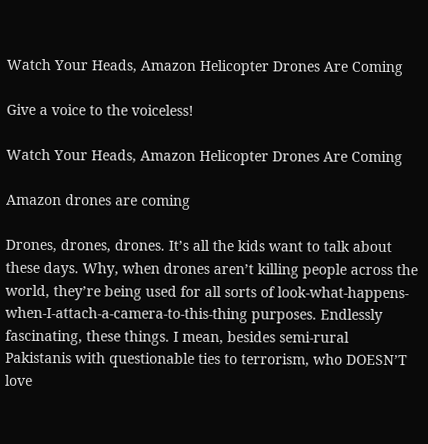Watch Your Heads, Amazon Helicopter Drones Are Coming

Give a voice to the voiceless!

Watch Your Heads, Amazon Helicopter Drones Are Coming

Amazon drones are coming

Drones, drones, drones. It’s all the kids want to talk about these days. Why, when drones aren’t killing people across the world, they’re being used for all sorts of look-what-happens-when-I-attach-a-camera-to-this-thing purposes. Endlessly fascinating, these things. I mean, besides semi-rural Pakistanis with questionable ties to terrorism, who DOESN’T love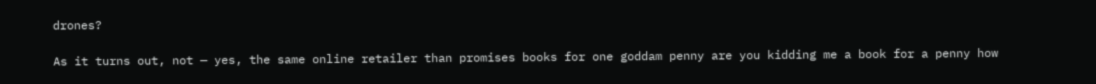drones?

As it turns out, not — yes, the same online retailer than promises books for one goddam penny are you kidding me a book for a penny how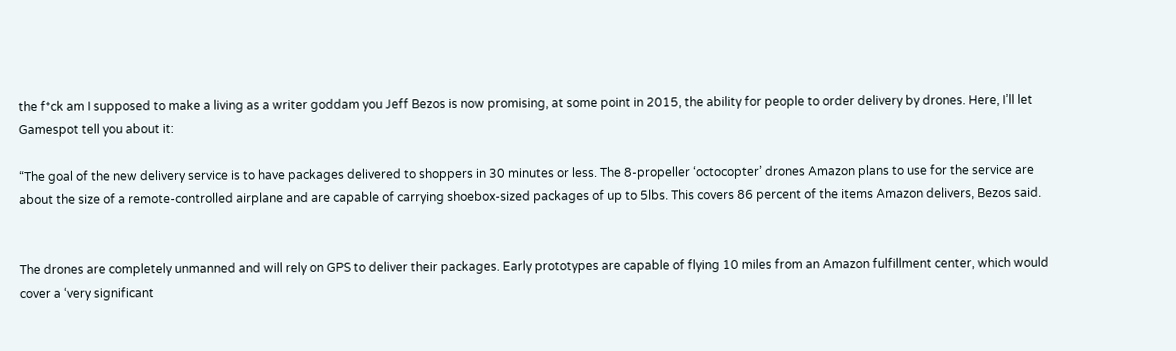the f*ck am I supposed to make a living as a writer goddam you Jeff Bezos is now promising, at some point in 2015, the ability for people to order delivery by drones. Here, I’ll let Gamespot tell you about it:

“The goal of the new delivery service is to have packages delivered to shoppers in 30 minutes or less. The 8-propeller ‘octocopter’ drones Amazon plans to use for the service are about the size of a remote-controlled airplane and are capable of carrying shoebox-sized packages of up to 5lbs. This covers 86 percent of the items Amazon delivers, Bezos said.


The drones are completely unmanned and will rely on GPS to deliver their packages. Early prototypes are capable of flying 10 miles from an Amazon fulfillment center, which would cover a ‘very significant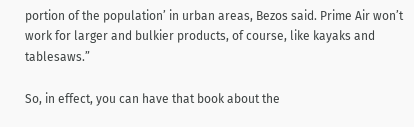portion of the population’ in urban areas, Bezos said. Prime Air won’t work for larger and bulkier products, of course, like kayaks and tablesaws.”

So, in effect, you can have that book about the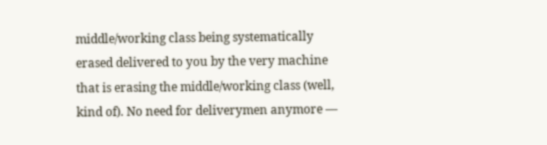middle/working class being systematically erased delivered to you by the very machine that is erasing the middle/working class (well, kind of). No need for deliverymen anymore —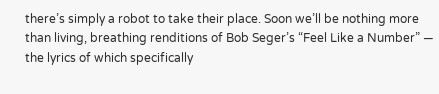there’s simply a robot to take their place. Soon we’ll be nothing more than living, breathing renditions of Bob Seger’s “Feel Like a Number” — the lyrics of which specifically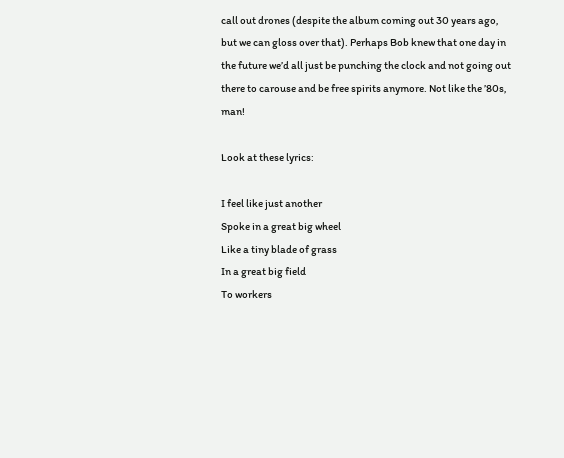call out drones (despite the album coming out 30 years ago, but we can gloss over that). Perhaps Bob knew that one day in the future we’d all just be punching the clock and not going out there to carouse and be free spirits anymore. Not like the ’80s, man!

Look at these lyrics:

I feel like just another
Spoke in a great big wheel
Like a tiny blade of grass
In a great big field
To workers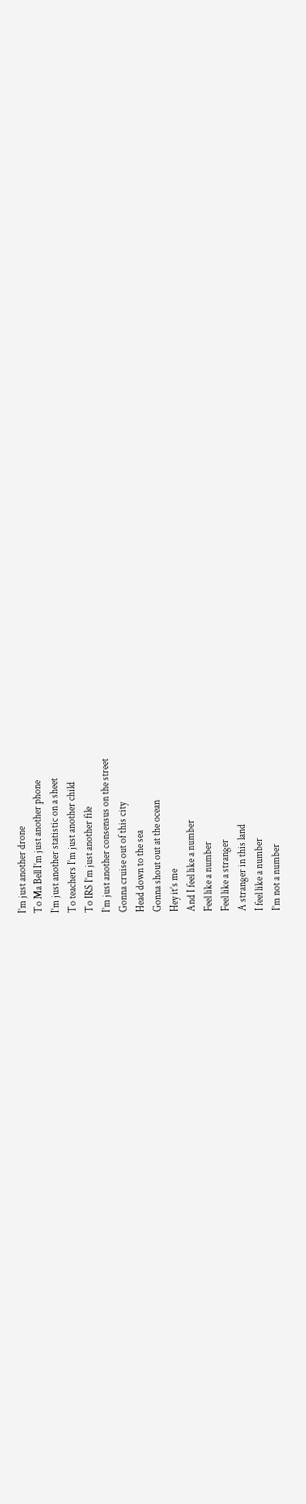I’m just another drone
To Ma Bell I’m just another phone
I’m just another statistic on a sheet
To teachers I’m just another child
To IRS I’m just another file
I’m just another consensus on the street
Gonna cruise out of this city
Head down to the sea
Gonna shout out at the ocean
Hey it’s me
And I feel like a number
Feel like a number
Feel like a stranger
A stranger in this land
I feel like a number
I’m not a number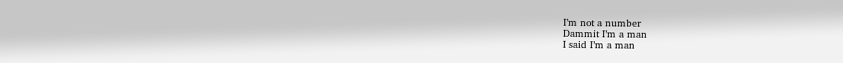I’m not a number
Dammit I’m a man
I said I’m a man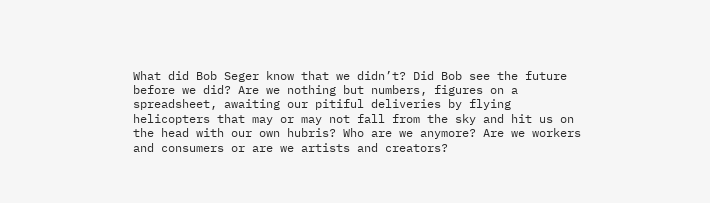What did Bob Seger know that we didn’t? Did Bob see the future before we did? Are we nothing but numbers, figures on a spreadsheet, awaiting our pitiful deliveries by flying helicopters that may or may not fall from the sky and hit us on the head with our own hubris? Who are we anymore? Are we workers and consumers or are we artists and creators?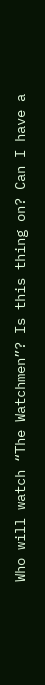Who will watch “The Watchmen”? Is this thing on? Can I have a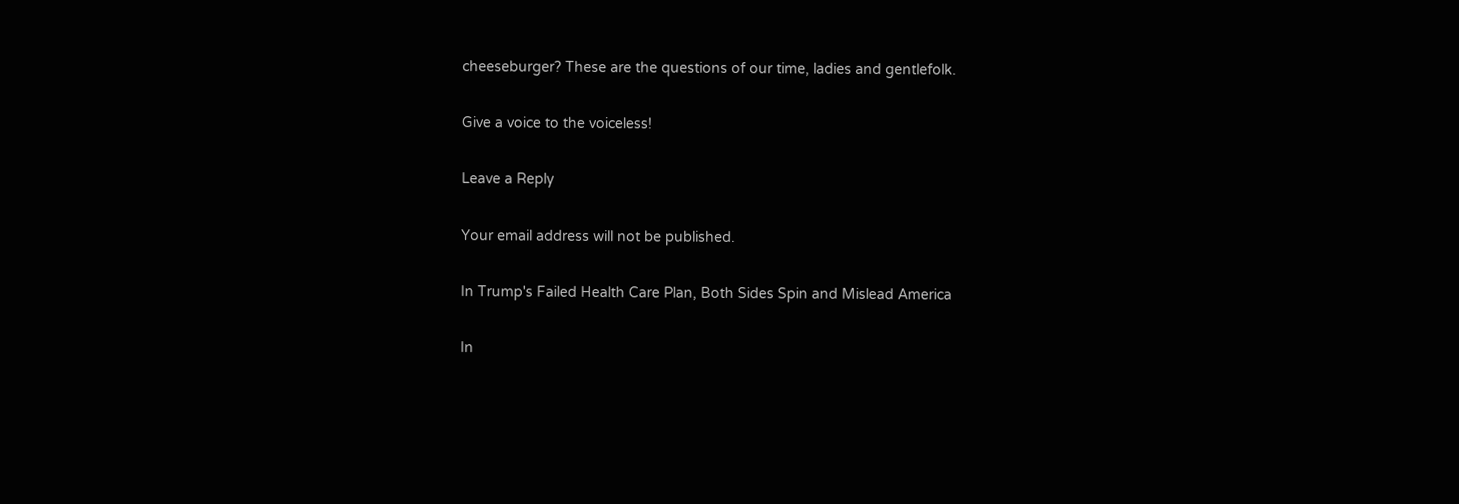cheeseburger? These are the questions of our time, ladies and gentlefolk.

Give a voice to the voiceless!

Leave a Reply

Your email address will not be published.

In Trump's Failed Health Care Plan, Both Sides Spin and Mislead America

In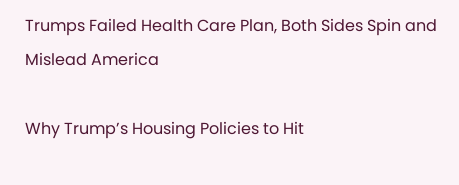Trumps Failed Health Care Plan, Both Sides Spin and Mislead America

Why Trump’s Housing Policies to Hit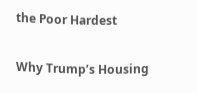the Poor Hardest

Why Trump’s Housing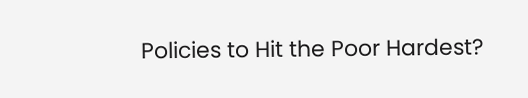Policies to Hit the Poor Hardest?